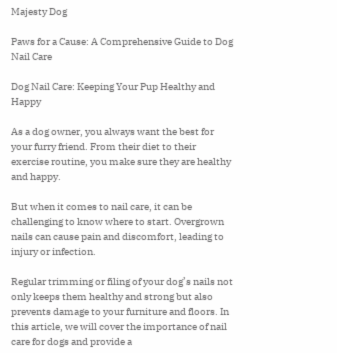Majesty Dog

Paws for a Cause: A Comprehensive Guide to Dog Nail Care

Dog Nail Care: Keeping Your Pup Healthy and Happy

As a dog owner, you always want the best for your furry friend. From their diet to their exercise routine, you make sure they are healthy and happy.

But when it comes to nail care, it can be challenging to know where to start. Overgrown nails can cause pain and discomfort, leading to injury or infection.

Regular trimming or filing of your dog’s nails not only keeps them healthy and strong but also prevents damage to your furniture and floors. In this article, we will cover the importance of nail care for dogs and provide a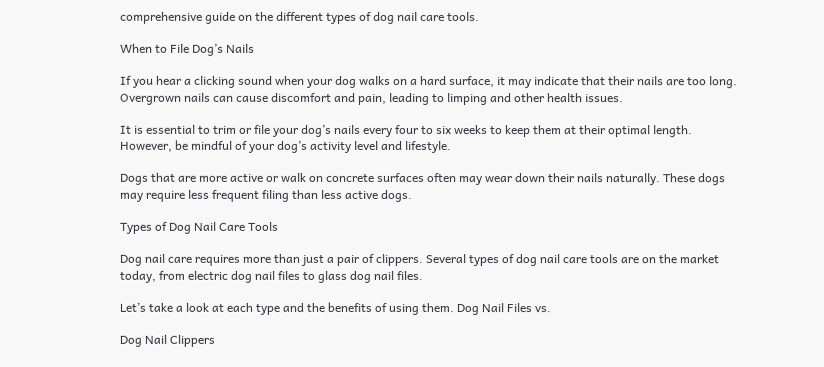comprehensive guide on the different types of dog nail care tools.

When to File Dog’s Nails

If you hear a clicking sound when your dog walks on a hard surface, it may indicate that their nails are too long. Overgrown nails can cause discomfort and pain, leading to limping and other health issues.

It is essential to trim or file your dog’s nails every four to six weeks to keep them at their optimal length. However, be mindful of your dog’s activity level and lifestyle.

Dogs that are more active or walk on concrete surfaces often may wear down their nails naturally. These dogs may require less frequent filing than less active dogs.

Types of Dog Nail Care Tools

Dog nail care requires more than just a pair of clippers. Several types of dog nail care tools are on the market today, from electric dog nail files to glass dog nail files.

Let’s take a look at each type and the benefits of using them. Dog Nail Files vs.

Dog Nail Clippers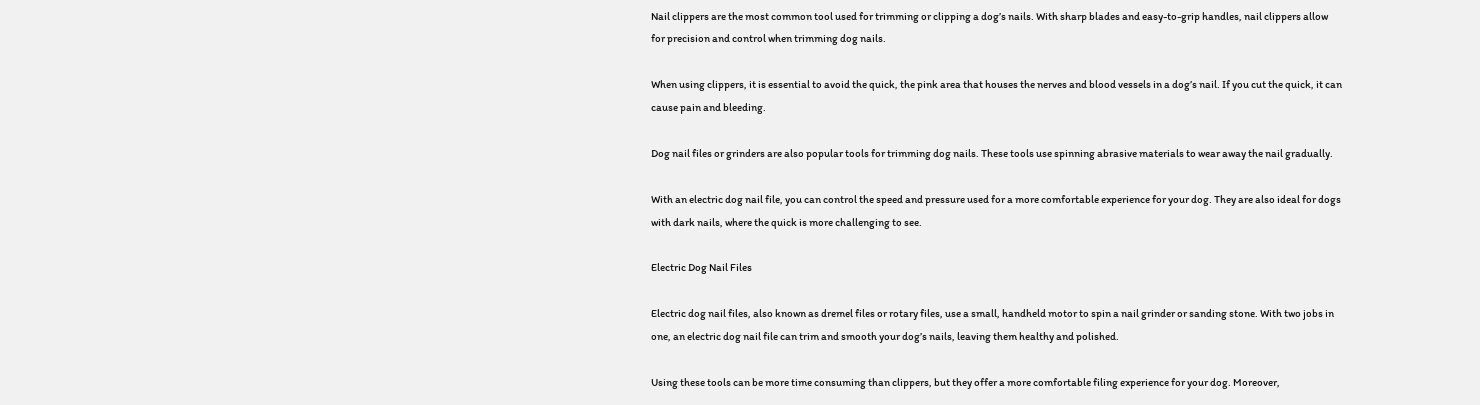Nail clippers are the most common tool used for trimming or clipping a dog’s nails. With sharp blades and easy-to-grip handles, nail clippers allow for precision and control when trimming dog nails.

When using clippers, it is essential to avoid the quick, the pink area that houses the nerves and blood vessels in a dog’s nail. If you cut the quick, it can cause pain and bleeding.

Dog nail files or grinders are also popular tools for trimming dog nails. These tools use spinning abrasive materials to wear away the nail gradually.

With an electric dog nail file, you can control the speed and pressure used for a more comfortable experience for your dog. They are also ideal for dogs with dark nails, where the quick is more challenging to see.

Electric Dog Nail Files

Electric dog nail files, also known as dremel files or rotary files, use a small, handheld motor to spin a nail grinder or sanding stone. With two jobs in one, an electric dog nail file can trim and smooth your dog’s nails, leaving them healthy and polished.

Using these tools can be more time consuming than clippers, but they offer a more comfortable filing experience for your dog. Moreover,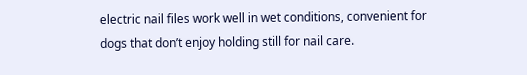electric nail files work well in wet conditions, convenient for dogs that don’t enjoy holding still for nail care.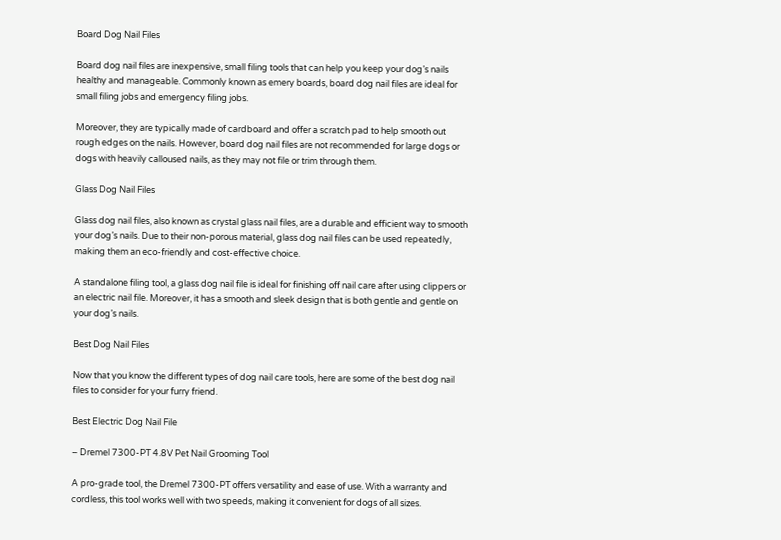Board Dog Nail Files

Board dog nail files are inexpensive, small filing tools that can help you keep your dog’s nails healthy and manageable. Commonly known as emery boards, board dog nail files are ideal for small filing jobs and emergency filing jobs.

Moreover, they are typically made of cardboard and offer a scratch pad to help smooth out rough edges on the nails. However, board dog nail files are not recommended for large dogs or dogs with heavily calloused nails, as they may not file or trim through them.

Glass Dog Nail Files

Glass dog nail files, also known as crystal glass nail files, are a durable and efficient way to smooth your dog’s nails. Due to their non-porous material, glass dog nail files can be used repeatedly, making them an eco-friendly and cost-effective choice.

A standalone filing tool, a glass dog nail file is ideal for finishing off nail care after using clippers or an electric nail file. Moreover, it has a smooth and sleek design that is both gentle and gentle on your dog’s nails.

Best Dog Nail Files

Now that you know the different types of dog nail care tools, here are some of the best dog nail files to consider for your furry friend.

Best Electric Dog Nail File

– Dremel 7300-PT 4.8V Pet Nail Grooming Tool

A pro-grade tool, the Dremel 7300-PT offers versatility and ease of use. With a warranty and cordless, this tool works well with two speeds, making it convenient for dogs of all sizes.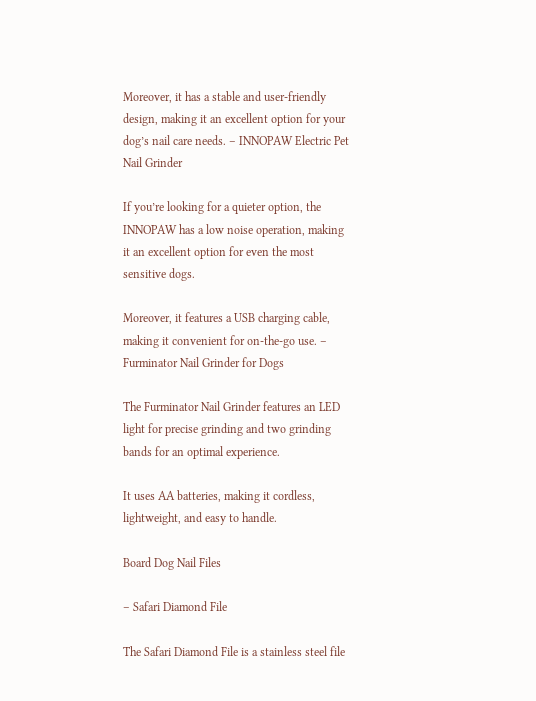Moreover, it has a stable and user-friendly design, making it an excellent option for your dog’s nail care needs. – INNOPAW Electric Pet Nail Grinder

If you’re looking for a quieter option, the INNOPAW has a low noise operation, making it an excellent option for even the most sensitive dogs.

Moreover, it features a USB charging cable, making it convenient for on-the-go use. – Furminator Nail Grinder for Dogs

The Furminator Nail Grinder features an LED light for precise grinding and two grinding bands for an optimal experience.

It uses AA batteries, making it cordless, lightweight, and easy to handle.

Board Dog Nail Files

– Safari Diamond File

The Safari Diamond File is a stainless steel file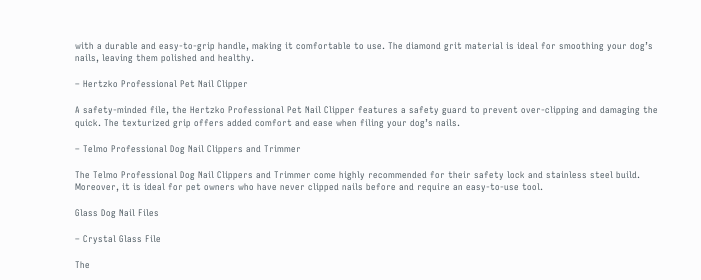with a durable and easy-to-grip handle, making it comfortable to use. The diamond grit material is ideal for smoothing your dog’s nails, leaving them polished and healthy.

– Hertzko Professional Pet Nail Clipper

A safety-minded file, the Hertzko Professional Pet Nail Clipper features a safety guard to prevent over-clipping and damaging the quick. The texturized grip offers added comfort and ease when filing your dog’s nails.

– Telmo Professional Dog Nail Clippers and Trimmer

The Telmo Professional Dog Nail Clippers and Trimmer come highly recommended for their safety lock and stainless steel build. Moreover, it is ideal for pet owners who have never clipped nails before and require an easy-to-use tool.

Glass Dog Nail Files

– Crystal Glass File

The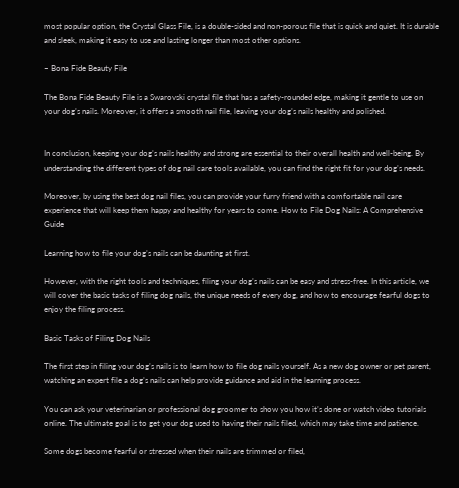most popular option, the Crystal Glass File, is a double-sided and non-porous file that is quick and quiet. It is durable and sleek, making it easy to use and lasting longer than most other options.

– Bona Fide Beauty File

The Bona Fide Beauty File is a Swarovski crystal file that has a safety-rounded edge, making it gentle to use on your dog’s nails. Moreover, it offers a smooth nail file, leaving your dog’s nails healthy and polished.


In conclusion, keeping your dog’s nails healthy and strong are essential to their overall health and well-being. By understanding the different types of dog nail care tools available, you can find the right fit for your dog’s needs.

Moreover, by using the best dog nail files, you can provide your furry friend with a comfortable nail care experience that will keep them happy and healthy for years to come. How to File Dog Nails: A Comprehensive Guide

Learning how to file your dog’s nails can be daunting at first.

However, with the right tools and techniques, filing your dog’s nails can be easy and stress-free. In this article, we will cover the basic tasks of filing dog nails, the unique needs of every dog, and how to encourage fearful dogs to enjoy the filing process.

Basic Tasks of Filing Dog Nails

The first step in filing your dog’s nails is to learn how to file dog nails yourself. As a new dog owner or pet parent, watching an expert file a dog’s nails can help provide guidance and aid in the learning process.

You can ask your veterinarian or professional dog groomer to show you how it’s done or watch video tutorials online. The ultimate goal is to get your dog used to having their nails filed, which may take time and patience.

Some dogs become fearful or stressed when their nails are trimmed or filed,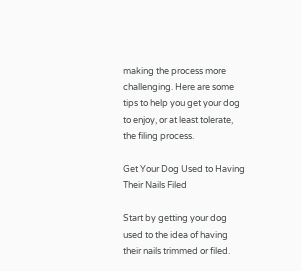making the process more challenging. Here are some tips to help you get your dog to enjoy, or at least tolerate, the filing process.

Get Your Dog Used to Having Their Nails Filed

Start by getting your dog used to the idea of having their nails trimmed or filed.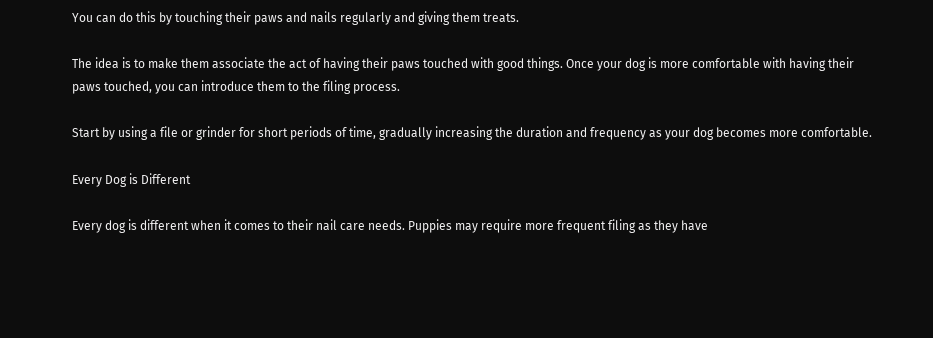You can do this by touching their paws and nails regularly and giving them treats.

The idea is to make them associate the act of having their paws touched with good things. Once your dog is more comfortable with having their paws touched, you can introduce them to the filing process.

Start by using a file or grinder for short periods of time, gradually increasing the duration and frequency as your dog becomes more comfortable.

Every Dog is Different

Every dog is different when it comes to their nail care needs. Puppies may require more frequent filing as they have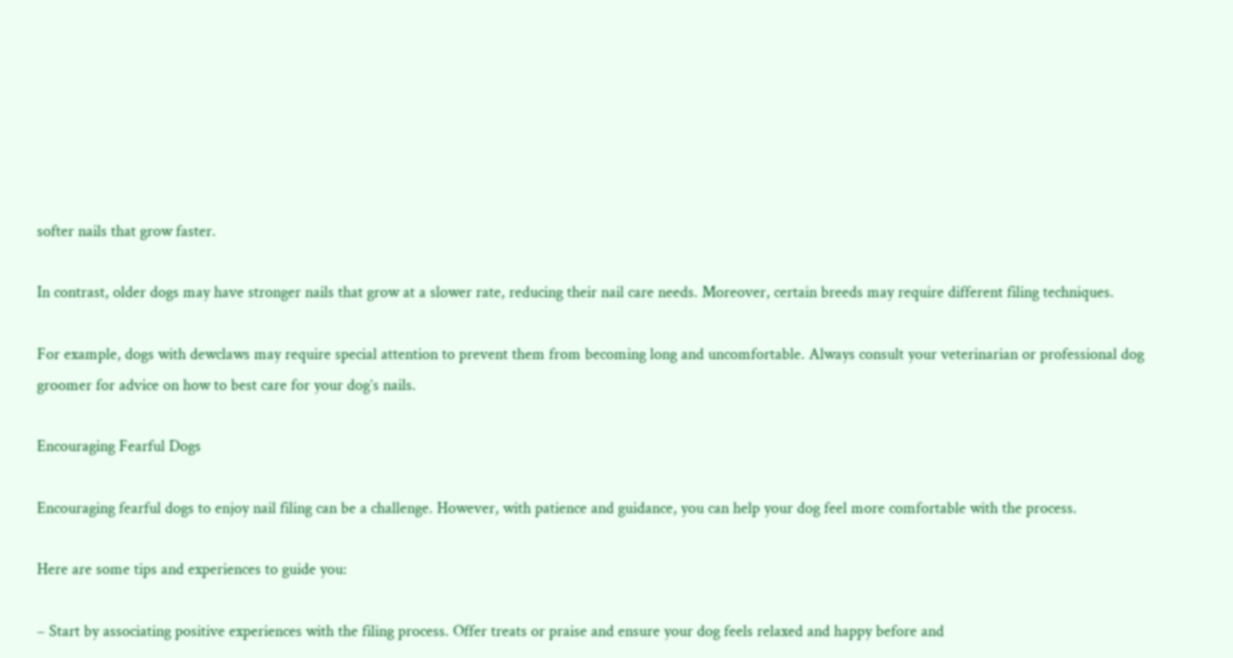softer nails that grow faster.

In contrast, older dogs may have stronger nails that grow at a slower rate, reducing their nail care needs. Moreover, certain breeds may require different filing techniques.

For example, dogs with dewclaws may require special attention to prevent them from becoming long and uncomfortable. Always consult your veterinarian or professional dog groomer for advice on how to best care for your dog’s nails.

Encouraging Fearful Dogs

Encouraging fearful dogs to enjoy nail filing can be a challenge. However, with patience and guidance, you can help your dog feel more comfortable with the process.

Here are some tips and experiences to guide you:

– Start by associating positive experiences with the filing process. Offer treats or praise and ensure your dog feels relaxed and happy before and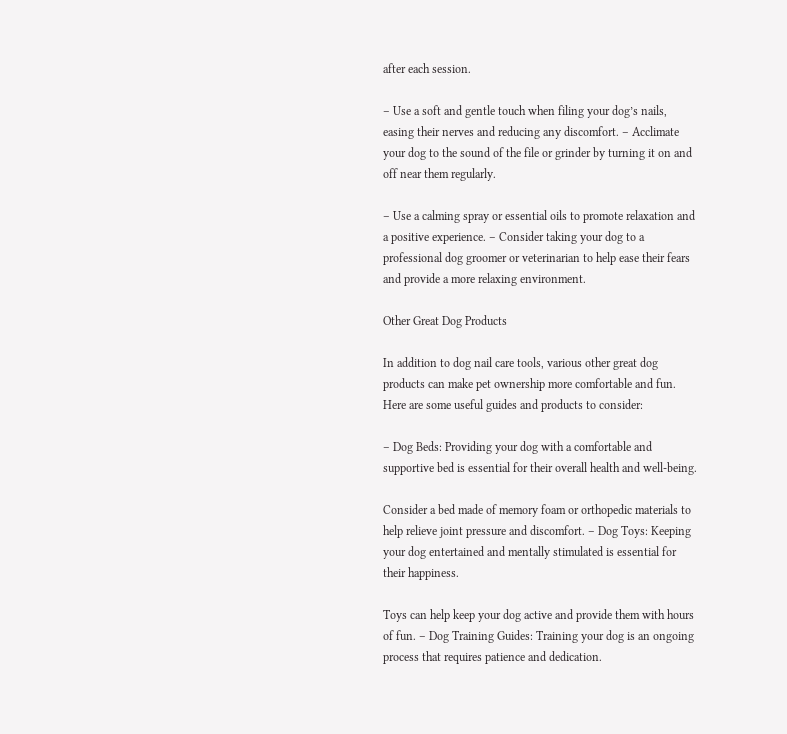after each session.

– Use a soft and gentle touch when filing your dog’s nails, easing their nerves and reducing any discomfort. – Acclimate your dog to the sound of the file or grinder by turning it on and off near them regularly.

– Use a calming spray or essential oils to promote relaxation and a positive experience. – Consider taking your dog to a professional dog groomer or veterinarian to help ease their fears and provide a more relaxing environment.

Other Great Dog Products

In addition to dog nail care tools, various other great dog products can make pet ownership more comfortable and fun. Here are some useful guides and products to consider:

– Dog Beds: Providing your dog with a comfortable and supportive bed is essential for their overall health and well-being.

Consider a bed made of memory foam or orthopedic materials to help relieve joint pressure and discomfort. – Dog Toys: Keeping your dog entertained and mentally stimulated is essential for their happiness.

Toys can help keep your dog active and provide them with hours of fun. – Dog Training Guides: Training your dog is an ongoing process that requires patience and dedication.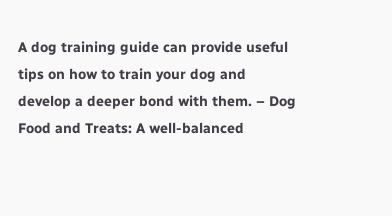A dog training guide can provide useful tips on how to train your dog and develop a deeper bond with them. – Dog Food and Treats: A well-balanced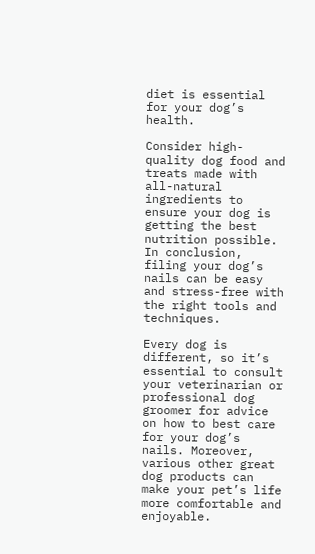diet is essential for your dog’s health.

Consider high-quality dog food and treats made with all-natural ingredients to ensure your dog is getting the best nutrition possible. In conclusion, filing your dog’s nails can be easy and stress-free with the right tools and techniques.

Every dog is different, so it’s essential to consult your veterinarian or professional dog groomer for advice on how to best care for your dog’s nails. Moreover, various other great dog products can make your pet’s life more comfortable and enjoyable.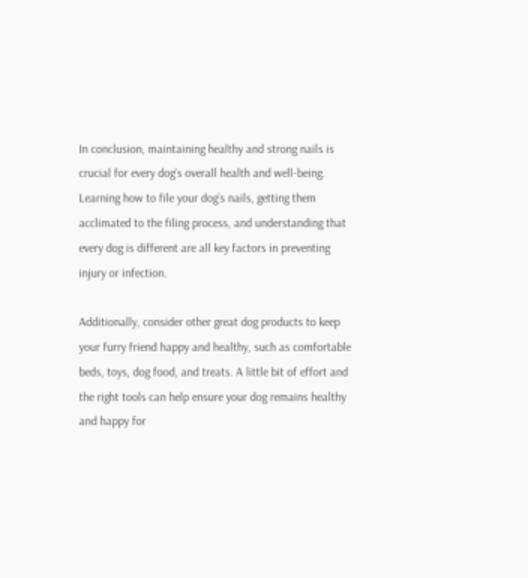In conclusion, maintaining healthy and strong nails is crucial for every dog’s overall health and well-being. Learning how to file your dog’s nails, getting them acclimated to the filing process, and understanding that every dog is different are all key factors in preventing injury or infection.

Additionally, consider other great dog products to keep your furry friend happy and healthy, such as comfortable beds, toys, dog food, and treats. A little bit of effort and the right tools can help ensure your dog remains healthy and happy for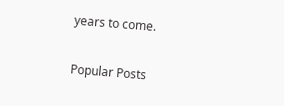years to come.

Popular Posts